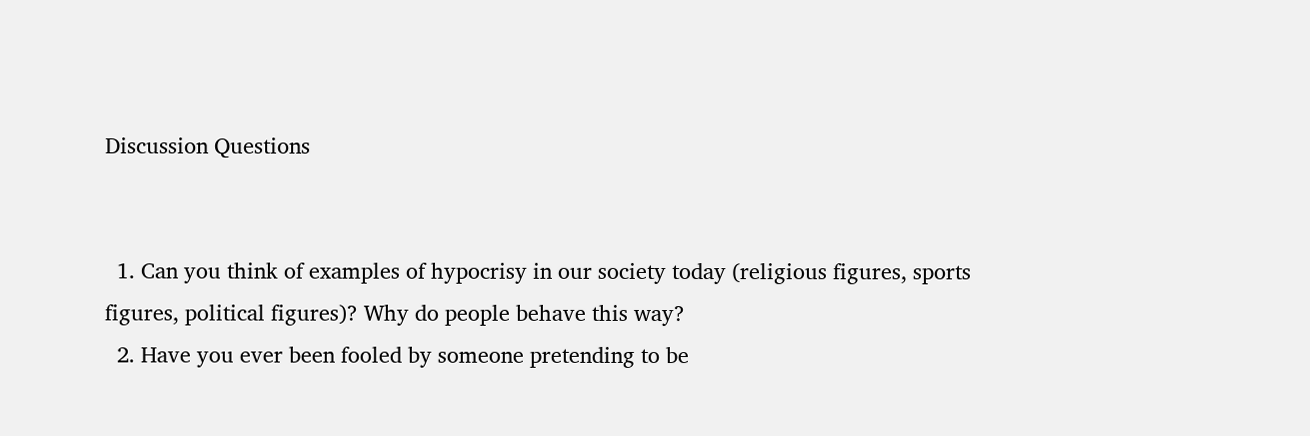Discussion Questions


  1. Can you think of examples of hypocrisy in our society today (religious figures, sports figures, political figures)? Why do people behave this way?
  2. Have you ever been fooled by someone pretending to be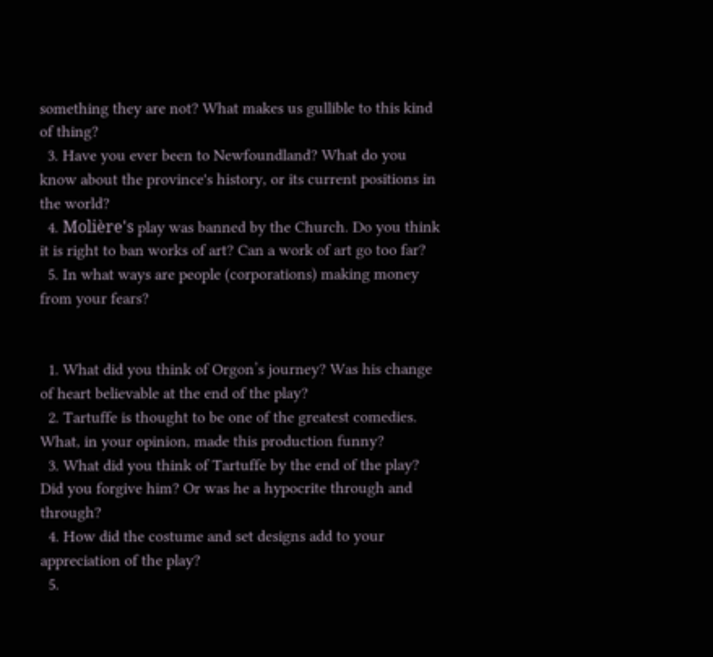something they are not? What makes us gullible to this kind of thing?
  3. Have you ever been to Newfoundland? What do you know about the province's history, or its current positions in the world?
  4. Molière's play was banned by the Church. Do you think it is right to ban works of art? Can a work of art go too far?
  5. In what ways are people (corporations) making money from your fears?


  1. What did you think of Orgon’s journey? Was his change of heart believable at the end of the play?
  2. Tartuffe is thought to be one of the greatest comedies. What, in your opinion, made this production funny?
  3. What did you think of Tartuffe by the end of the play? Did you forgive him? Or was he a hypocrite through and through?
  4. How did the costume and set designs add to your appreciation of the play?
  5.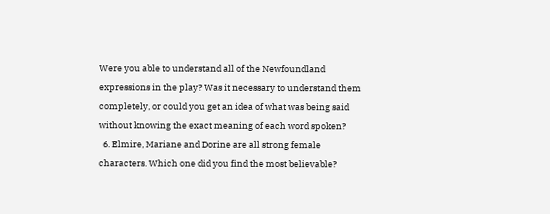Were you able to understand all of the Newfoundland expressions in the play? Was it necessary to understand them completely, or could you get an idea of what was being said without knowing the exact meaning of each word spoken?
  6. Elmire, Mariane and Dorine are all strong female characters. Which one did you find the most believable?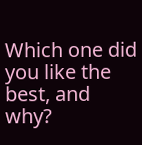Which one did you like the best, and why?